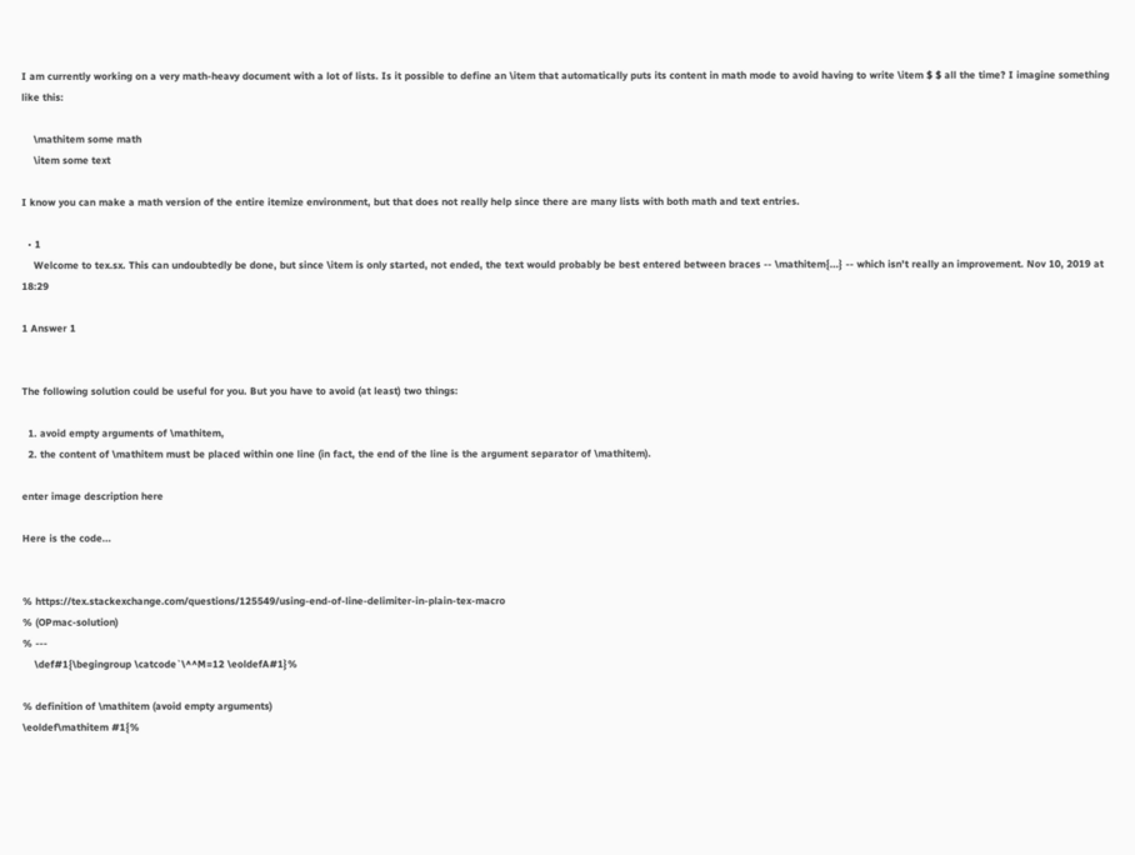I am currently working on a very math-heavy document with a lot of lists. Is it possible to define an \item that automatically puts its content in math mode to avoid having to write \item $ $ all the time? I imagine something like this:

    \mathitem some math
    \item some text

I know you can make a math version of the entire itemize environment, but that does not really help since there are many lists with both math and text entries.

  • 1
    Welcome to tex.sx. This can undoubtedly be done, but since \item is only started, not ended, the text would probably be best entered between braces -- \mathitem{...} -- which isn't really an improvement. Nov 10, 2019 at 18:29

1 Answer 1


The following solution could be useful for you. But you have to avoid (at least) two things:

  1. avoid empty arguments of \mathitem,
  2. the content of \mathitem must be placed within one line (in fact, the end of the line is the argument separator of \mathitem).

enter image description here

Here is the code...


% https://tex.stackexchange.com/questions/125549/using-end-of-line-delimiter-in-plain-tex-macro
% (OPmac-solution)
% ---
    \def#1{\begingroup \catcode`\^^M=12 \eoldefA#1}%

% definition of \mathitem (avoid empty arguments)
\eoldef\mathitem #1{%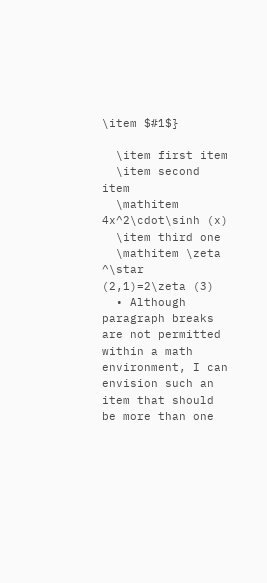\item $#1$}

  \item first item
  \item second item
  \mathitem 4x^2\cdot\sinh (x)
  \item third one
  \mathitem \zeta ^\star (2,1)=2\zeta (3)
  • Although paragraph breaks are not permitted within a math environment, I can envision such an item that should be more than one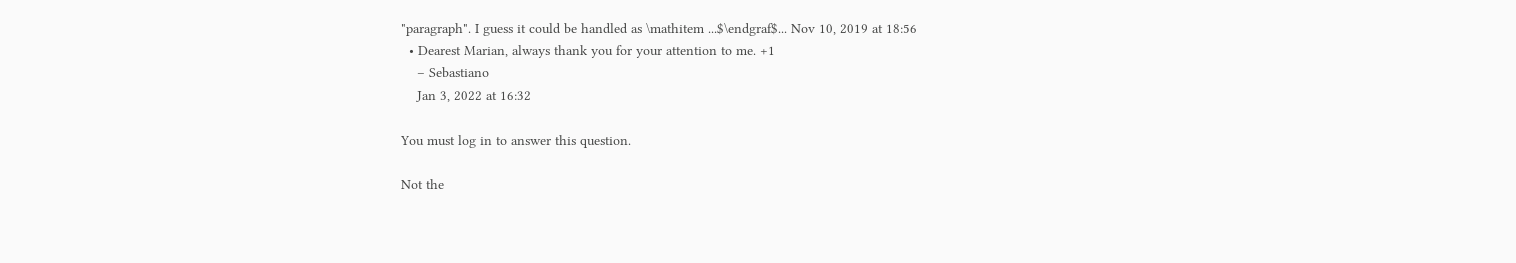"paragraph". I guess it could be handled as \mathitem ...$\endgraf$... Nov 10, 2019 at 18:56
  • Dearest Marian, always thank you for your attention to me. +1
    – Sebastiano
    Jan 3, 2022 at 16:32

You must log in to answer this question.

Not the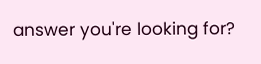answer you're looking for?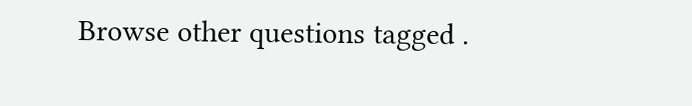Browse other questions tagged .